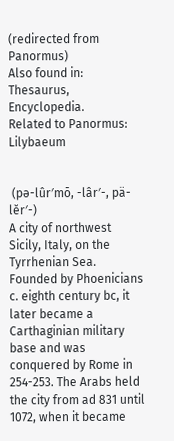(redirected from Panormus)
Also found in: Thesaurus, Encyclopedia.
Related to Panormus: Lilybaeum


 (pə-lûr′mō, -lâr′-, pä-lĕr′-)
A city of northwest Sicily, Italy, on the Tyrrhenian Sea. Founded by Phoenicians c. eighth century bc, it later became a Carthaginian military base and was conquered by Rome in 254-253. The Arabs held the city from ad 831 until 1072, when it became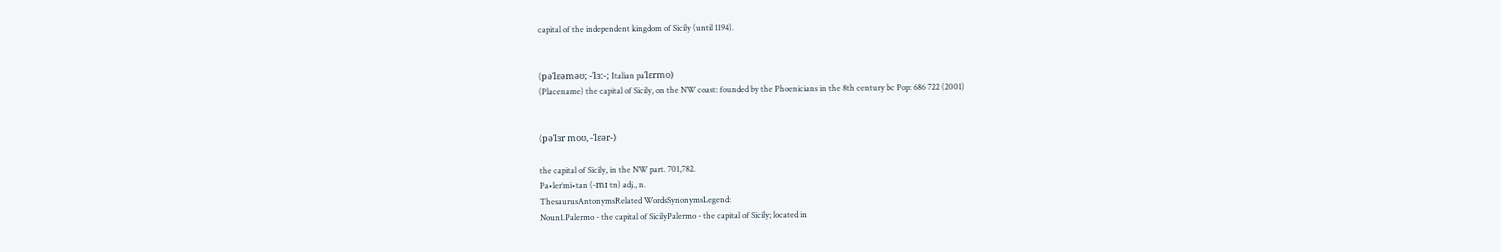capital of the independent kingdom of Sicily (until 1194).


(pəˈlɛəməʊ; -ˈlɜː-; Italian paˈlɛrmo)
(Placename) the capital of Sicily, on the NW coast: founded by the Phoenicians in the 8th century bc Pop: 686 722 (2001)


(pəˈlɜr moʊ, -ˈlɛər-)

the capital of Sicily, in the NW part. 701,782.
Pa•ler′mi•tan (-mɪ tn) adj., n.
ThesaurusAntonymsRelated WordsSynonymsLegend:
Noun1.Palermo - the capital of SicilyPalermo - the capital of Sicily; located in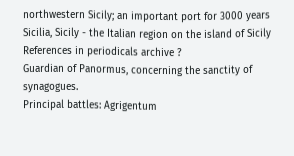northwestern Sicily; an important port for 3000 years
Sicilia, Sicily - the Italian region on the island of Sicily
References in periodicals archive ?
Guardian of Panormus, concerning the sanctity of synagogues.
Principal battles: Agrigentum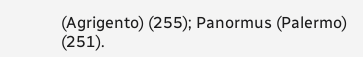(Agrigento) (255); Panormus (Palermo) (251).